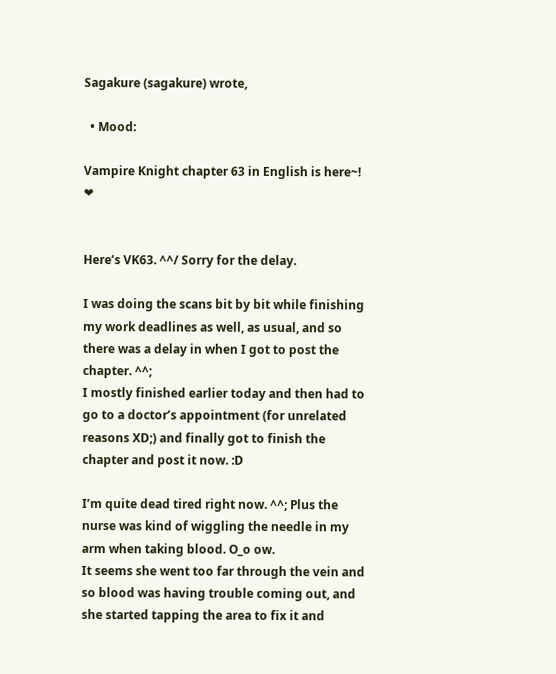Sagakure (sagakure) wrote,

  • Mood:

Vampire Knight chapter 63 in English is here~! ❤


Here’s VK63. ^^/ Sorry for the delay.

I was doing the scans bit by bit while finishing my work deadlines as well, as usual, and so there was a delay in when I got to post the chapter. ^^;
I mostly finished earlier today and then had to go to a doctor’s appointment (for unrelated reasons XD;) and finally got to finish the chapter and post it now. :D

I’m quite dead tired right now. ^^; Plus the nurse was kind of wiggling the needle in my arm when taking blood. O_o ow.
It seems she went too far through the vein and so blood was having trouble coming out, and she started tapping the area to fix it and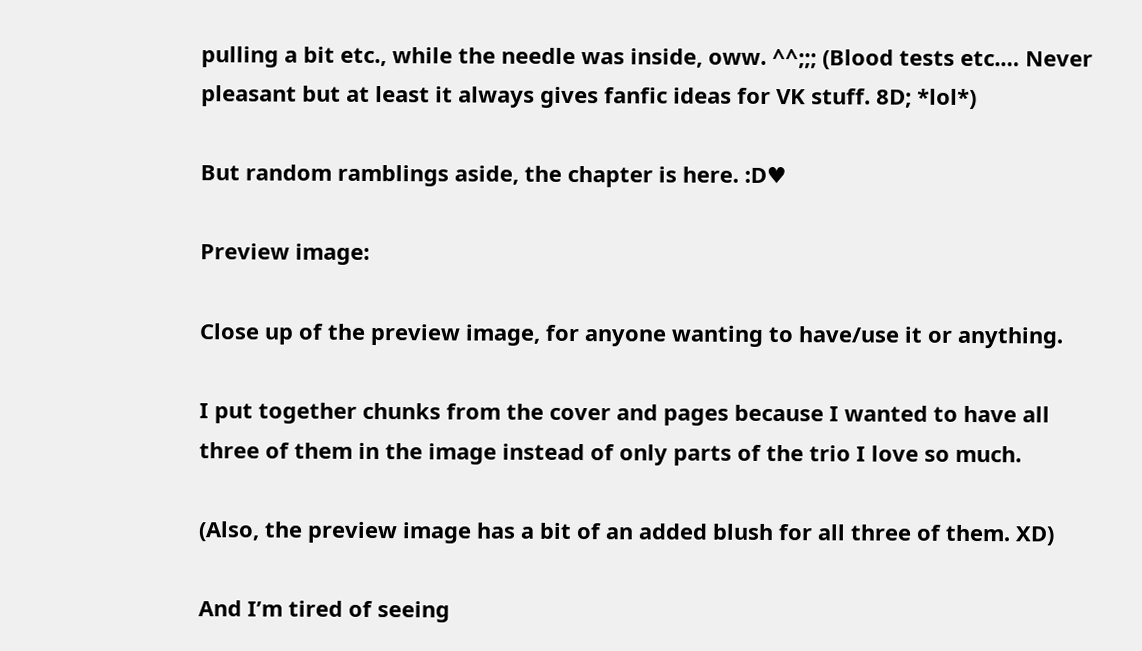pulling a bit etc., while the needle was inside, oww. ^^;;; (Blood tests etc.… Never pleasant but at least it always gives fanfic ideas for VK stuff. 8D; *lol*)

But random ramblings aside, the chapter is here. :D♥

Preview image:

Close up of the preview image, for anyone wanting to have/use it or anything.

I put together chunks from the cover and pages because I wanted to have all
three of them in the image instead of only parts of the trio I love so much.

(Also, the preview image has a bit of an added blush for all three of them. XD)

And I’m tired of seeing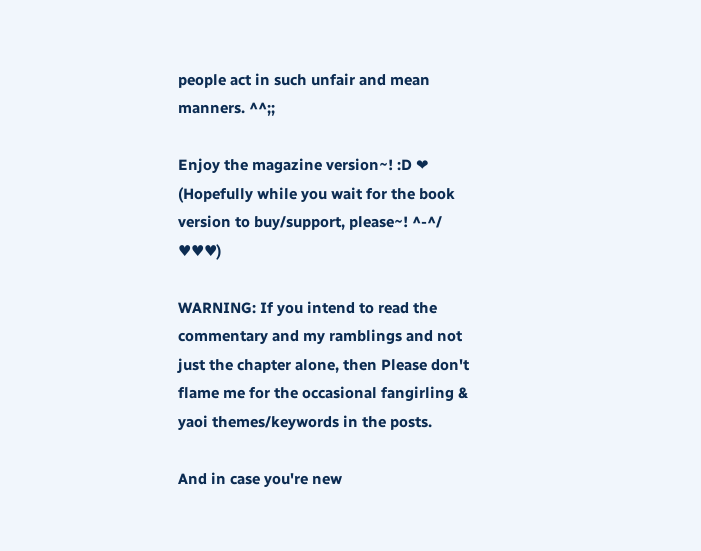people act in such unfair and mean manners. ^^;;

Enjoy the magazine version~! :D ❤
(Hopefully while you wait for the book version to buy/support, please~! ^-^/ ♥♥♥)

WARNING: If you intend to read the commentary and my ramblings and not just the chapter alone, then Please don't flame me for the occasional fangirling & yaoi themes/keywords in the posts.

And in case you're new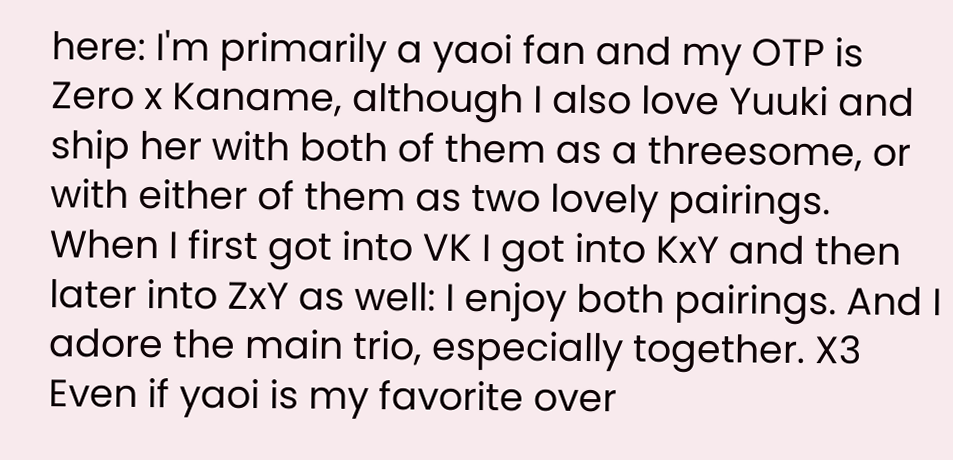here: I'm primarily a yaoi fan and my OTP is Zero x Kaname, although I also love Yuuki and ship her with both of them as a threesome, or with either of them as two lovely pairings.
When I first got into VK I got into KxY and then later into ZxY as well: I enjoy both pairings. And I adore the main trio, especially together. X3 Even if yaoi is my favorite over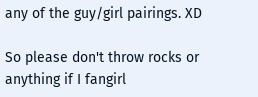any of the guy/girl pairings. XD

So please don't throw rocks or anything if I fangirl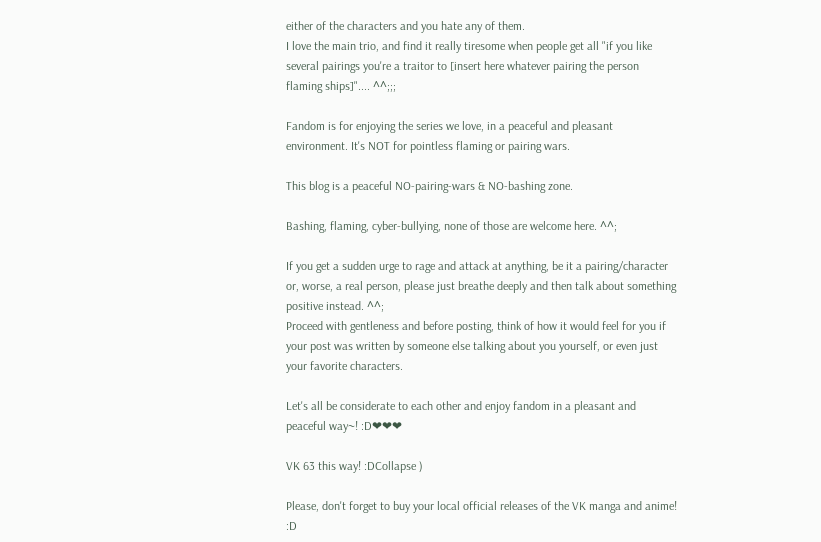either of the characters and you hate any of them.
I love the main trio, and find it really tiresome when people get all "if you like several pairings you're a traitor to [insert here whatever pairing the person flaming ships]".... ^^;;;

Fandom is for enjoying the series we love, in a peaceful and pleasant environment. It's NOT for pointless flaming or pairing wars.

This blog is a peaceful NO-pairing-wars & NO-bashing zone.

Bashing, flaming, cyber-bullying, none of those are welcome here. ^^;

If you get a sudden urge to rage and attack at anything, be it a pairing/character or, worse, a real person, please just breathe deeply and then talk about something positive instead. ^^;
Proceed with gentleness and before posting, think of how it would feel for you if your post was written by someone else talking about you yourself, or even just your favorite characters.

Let's all be considerate to each other and enjoy fandom in a pleasant and peaceful way~! :D❤❤❤

VK 63 this way! :DCollapse )

Please, don't forget to buy your local official releases of the VK manga and anime! :D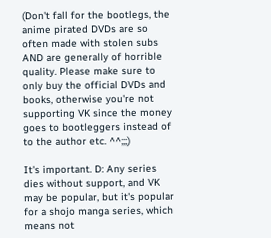(Don't fall for the bootlegs, the anime pirated DVDs are so often made with stolen subs AND are generally of horrible quality. Please make sure to only buy the official DVDs and books, otherwise you're not supporting VK since the money goes to bootleggers instead of to the author etc. ^^;;;)

It's important. D: Any series dies without support, and VK may be popular, but it's popular for a shojo manga series, which means not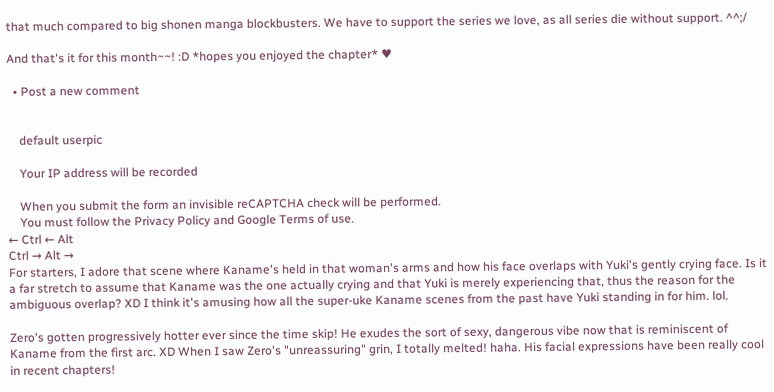that much compared to big shonen manga blockbusters. We have to support the series we love, as all series die without support. ^^;/

And that's it for this month~~! :D *hopes you enjoyed the chapter* ♥

  • Post a new comment


    default userpic

    Your IP address will be recorded

    When you submit the form an invisible reCAPTCHA check will be performed.
    You must follow the Privacy Policy and Google Terms of use.
← Ctrl ← Alt
Ctrl → Alt →
For starters, I adore that scene where Kaname's held in that woman's arms and how his face overlaps with Yuki's gently crying face. Is it a far stretch to assume that Kaname was the one actually crying and that Yuki is merely experiencing that, thus the reason for the ambiguous overlap? XD I think it's amusing how all the super-uke Kaname scenes from the past have Yuki standing in for him. lol.

Zero's gotten progressively hotter ever since the time skip! He exudes the sort of sexy, dangerous vibe now that is reminiscent of Kaname from the first arc. XD When I saw Zero's "unreassuring" grin, I totally melted! haha. His facial expressions have been really cool in recent chapters!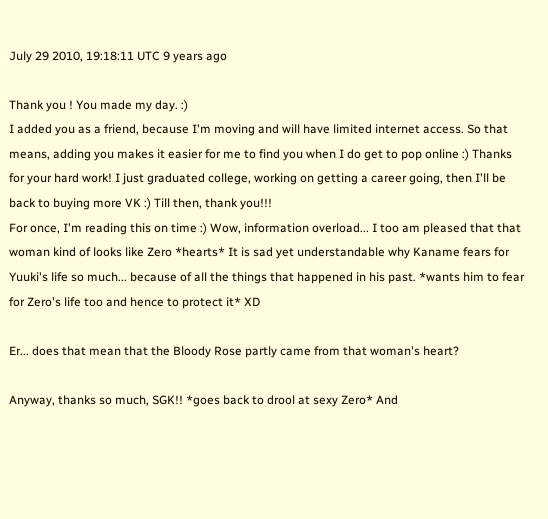July 29 2010, 19:18:11 UTC 9 years ago

Thank you ! You made my day. :)
I added you as a friend, because I'm moving and will have limited internet access. So that means, adding you makes it easier for me to find you when I do get to pop online :) Thanks for your hard work! I just graduated college, working on getting a career going, then I'll be back to buying more VK :) Till then, thank you!!!
For once, I'm reading this on time :) Wow, information overload... I too am pleased that that woman kind of looks like Zero *hearts* It is sad yet understandable why Kaname fears for Yuuki's life so much... because of all the things that happened in his past. *wants him to fear for Zero's life too and hence to protect it* XD

Er... does that mean that the Bloody Rose partly came from that woman's heart?

Anyway, thanks so much, SGK!! *goes back to drool at sexy Zero* And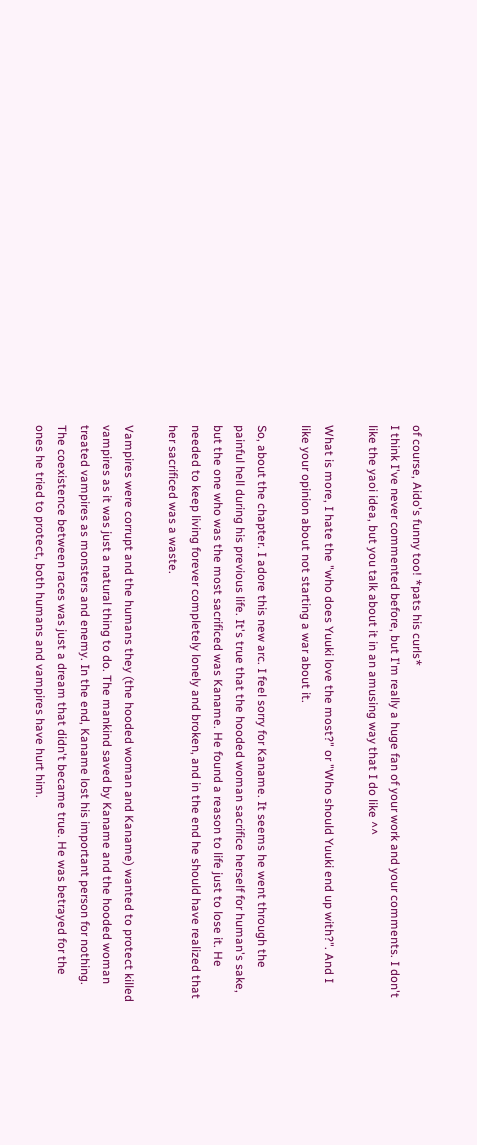of course, Aido's funny too! *pats his curls*
I think I've never commented before, but I'm really a huge fan of your work and your comments. I don't like the yaoi idea, but you talk about it in an amusing way that I do like ^^

What is more, I hate the "who does Yuuki love the most?" or "Who should Yuuki end up with?". And I like your opinion about not starting a war about it.

So, about the chapter. I adore this new arc. I feel sorry for Kaname. It seems he went through the painful hell during his previous life. It's true that the hooded woman sacrifice herself for human's sake, but the one who was the most sacrificed was Kaname. He found a reason to life just to lose it. He needed to keep living forever completely lonely and broken, and in the end he should have realized that her sacrificed was a waste.

Vampires were corrupt and the humans they (the hooded woman and Kaname) wanted to protect killed vampires as it was just a natural thing to do. The mankind saved by Kaname and the hooded woman treated vampires as monsters and enemy. In the end, Kaname lost his important person for nothing. The coexistence between races was just a dream that didn't became true. He was betrayed for the ones he tried to protect, both humans and vampires have hurt him.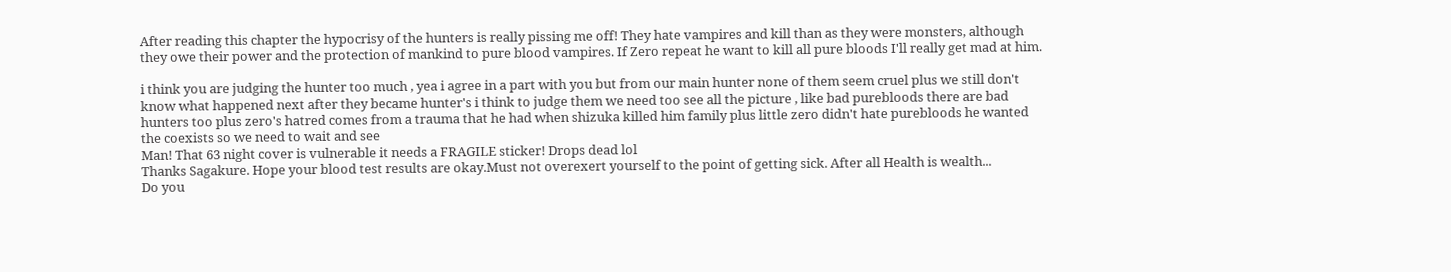After reading this chapter the hypocrisy of the hunters is really pissing me off! They hate vampires and kill than as they were monsters, although they owe their power and the protection of mankind to pure blood vampires. If Zero repeat he want to kill all pure bloods I'll really get mad at him.

i think you are judging the hunter too much , yea i agree in a part with you but from our main hunter none of them seem cruel plus we still don't know what happened next after they became hunter's i think to judge them we need too see all the picture , like bad purebloods there are bad hunters too plus zero's hatred comes from a trauma that he had when shizuka killed him family plus little zero didn't hate purebloods he wanted the coexists so we need to wait and see
Man! That 63 night cover is vulnerable it needs a FRAGILE sticker! Drops dead lol
Thanks Sagakure. Hope your blood test results are okay.Must not overexert yourself to the point of getting sick. After all Health is wealth...
Do you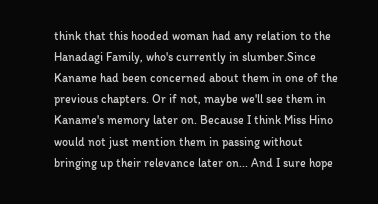think that this hooded woman had any relation to the Hanadagi Family, who's currently in slumber.Since Kaname had been concerned about them in one of the previous chapters. Or if not, maybe we'll see them in Kaname's memory later on. Because I think Miss Hino would not just mention them in passing without bringing up their relevance later on... And I sure hope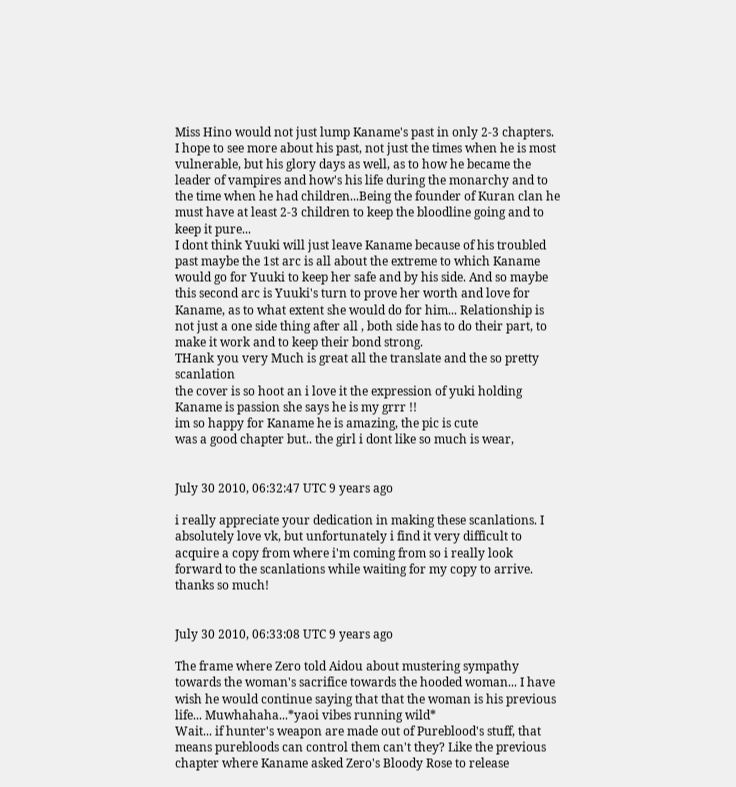Miss Hino would not just lump Kaname's past in only 2-3 chapters. I hope to see more about his past, not just the times when he is most vulnerable, but his glory days as well, as to how he became the leader of vampires and how's his life during the monarchy and to the time when he had children...Being the founder of Kuran clan he must have at least 2-3 children to keep the bloodline going and to keep it pure...
I dont think Yuuki will just leave Kaname because of his troubled past maybe the 1st arc is all about the extreme to which Kaname would go for Yuuki to keep her safe and by his side. And so maybe this second arc is Yuuki's turn to prove her worth and love for Kaname, as to what extent she would do for him... Relationship is not just a one side thing after all , both side has to do their part, to make it work and to keep their bond strong.
THank you very Much is great all the translate and the so pretty scanlation
the cover is so hoot an i love it the expression of yuki holding Kaname is passion she says he is my grrr !!
im so happy for Kaname he is amazing, the pic is cute
was a good chapter but.. the girl i dont like so much is wear,


July 30 2010, 06:32:47 UTC 9 years ago

i really appreciate your dedication in making these scanlations. I absolutely love vk, but unfortunately i find it very difficult to acquire a copy from where i'm coming from so i really look forward to the scanlations while waiting for my copy to arrive. thanks so much!


July 30 2010, 06:33:08 UTC 9 years ago

The frame where Zero told Aidou about mustering sympathy towards the woman's sacrifice towards the hooded woman... I have wish he would continue saying that that the woman is his previous life... Muwhahaha...*yaoi vibes running wild*
Wait... if hunter's weapon are made out of Pureblood's stuff, that means purebloods can control them can't they? Like the previous chapter where Kaname asked Zero's Bloody Rose to release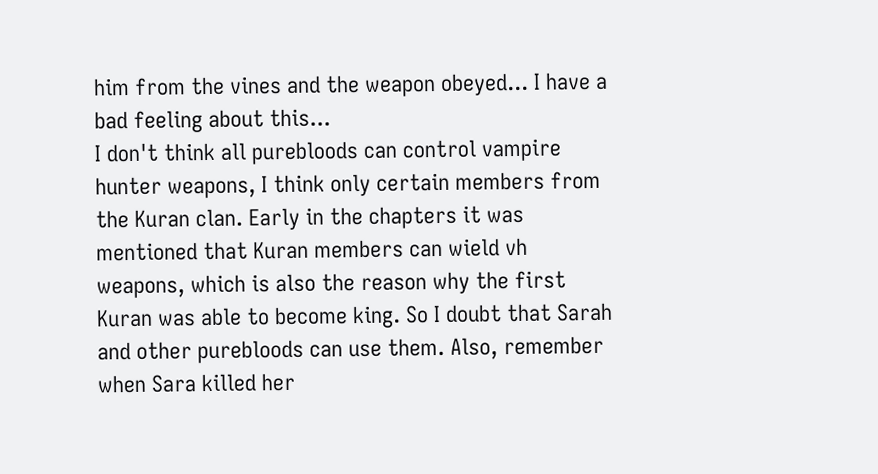him from the vines and the weapon obeyed... I have a bad feeling about this...
I don't think all purebloods can control vampire hunter weapons, I think only certain members from the Kuran clan. Early in the chapters it was mentioned that Kuran members can wield vh weapons, which is also the reason why the first Kuran was able to become king. So I doubt that Sarah and other purebloods can use them. Also, remember when Sara killed her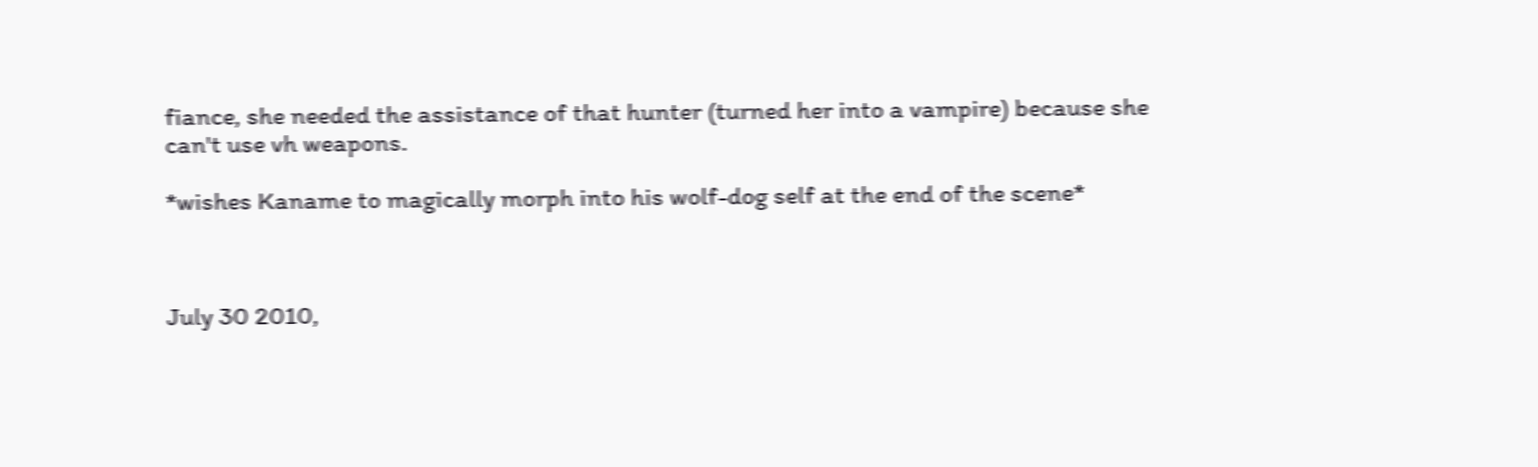fiance, she needed the assistance of that hunter (turned her into a vampire) because she can't use vh weapons.

*wishes Kaname to magically morph into his wolf-dog self at the end of the scene*



July 30 2010,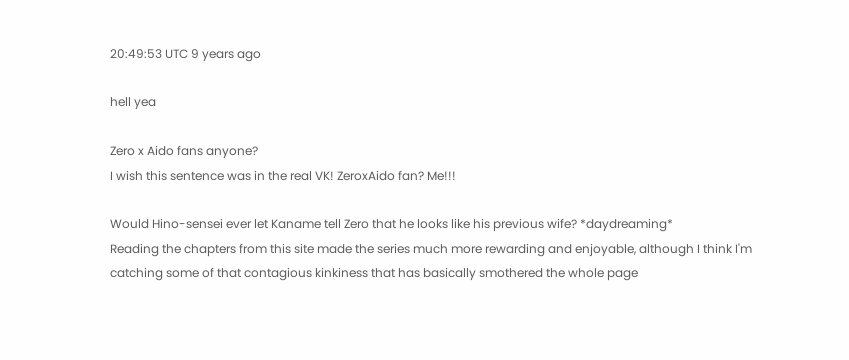20:49:53 UTC 9 years ago

hell yea

Zero x Aido fans anyone?
I wish this sentence was in the real VK! ZeroxAido fan? Me!!!

Would Hino-sensei ever let Kaname tell Zero that he looks like his previous wife? *daydreaming*
Reading the chapters from this site made the series much more rewarding and enjoyable, although I think I'm catching some of that contagious kinkiness that has basically smothered the whole page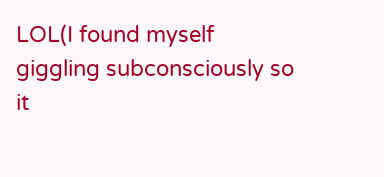LOL(I found myself giggling subconsciously so it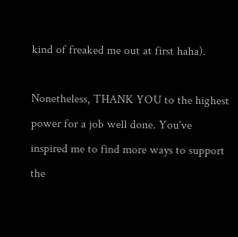kind of freaked me out at first haha).

Nonetheless, THANK YOU to the highest power for a job well done. You've inspired me to find more ways to support the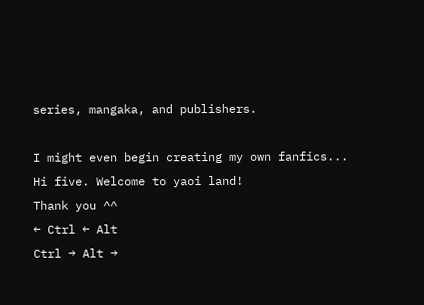series, mangaka, and publishers.

I might even begin creating my own fanfics...
Hi five. Welcome to yaoi land!
Thank you ^^
← Ctrl ← Alt
Ctrl → Alt →